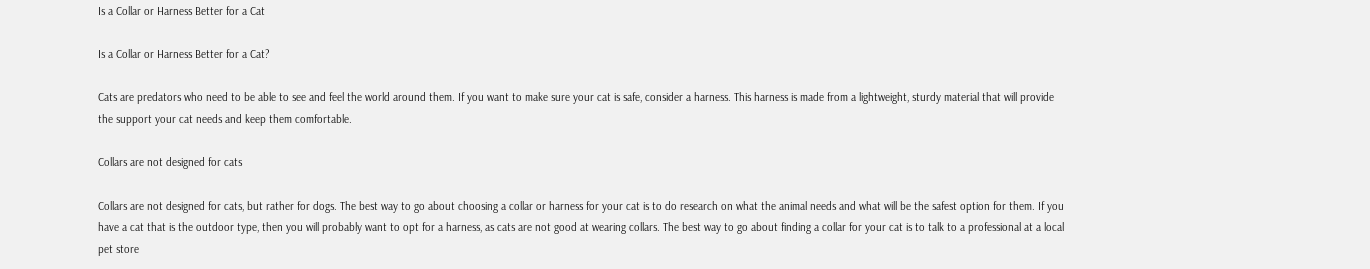Is a Collar or Harness Better for a Cat

Is a Collar or Harness Better for a Cat?

Cats are predators who need to be able to see and feel the world around them. If you want to make sure your cat is safe, consider a harness. This harness is made from a lightweight, sturdy material that will provide the support your cat needs and keep them comfortable.

Collars are not designed for cats

Collars are not designed for cats, but rather for dogs. The best way to go about choosing a collar or harness for your cat is to do research on what the animal needs and what will be the safest option for them. If you have a cat that is the outdoor type, then you will probably want to opt for a harness, as cats are not good at wearing collars. The best way to go about finding a collar for your cat is to talk to a professional at a local pet store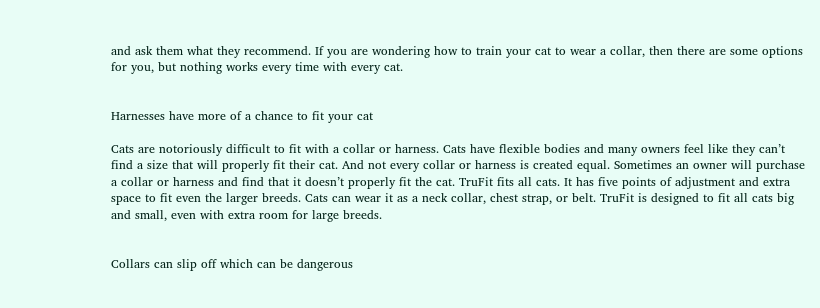and ask them what they recommend. If you are wondering how to train your cat to wear a collar, then there are some options for you, but nothing works every time with every cat.


Harnesses have more of a chance to fit your cat

Cats are notoriously difficult to fit with a collar or harness. Cats have flexible bodies and many owners feel like they can’t find a size that will properly fit their cat. And not every collar or harness is created equal. Sometimes an owner will purchase a collar or harness and find that it doesn’t properly fit the cat. TruFit fits all cats. It has five points of adjustment and extra space to fit even the larger breeds. Cats can wear it as a neck collar, chest strap, or belt. TruFit is designed to fit all cats big and small, even with extra room for large breeds.


Collars can slip off which can be dangerous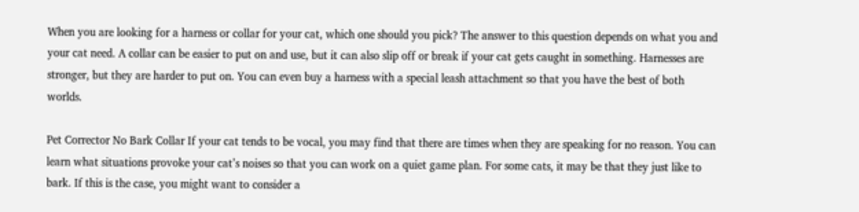When you are looking for a harness or collar for your cat, which one should you pick? The answer to this question depends on what you and your cat need. A collar can be easier to put on and use, but it can also slip off or break if your cat gets caught in something. Harnesses are stronger, but they are harder to put on. You can even buy a harness with a special leash attachment so that you have the best of both worlds.

Pet Corrector No Bark Collar If your cat tends to be vocal, you may find that there are times when they are speaking for no reason. You can learn what situations provoke your cat’s noises so that you can work on a quiet game plan. For some cats, it may be that they just like to bark. If this is the case, you might want to consider a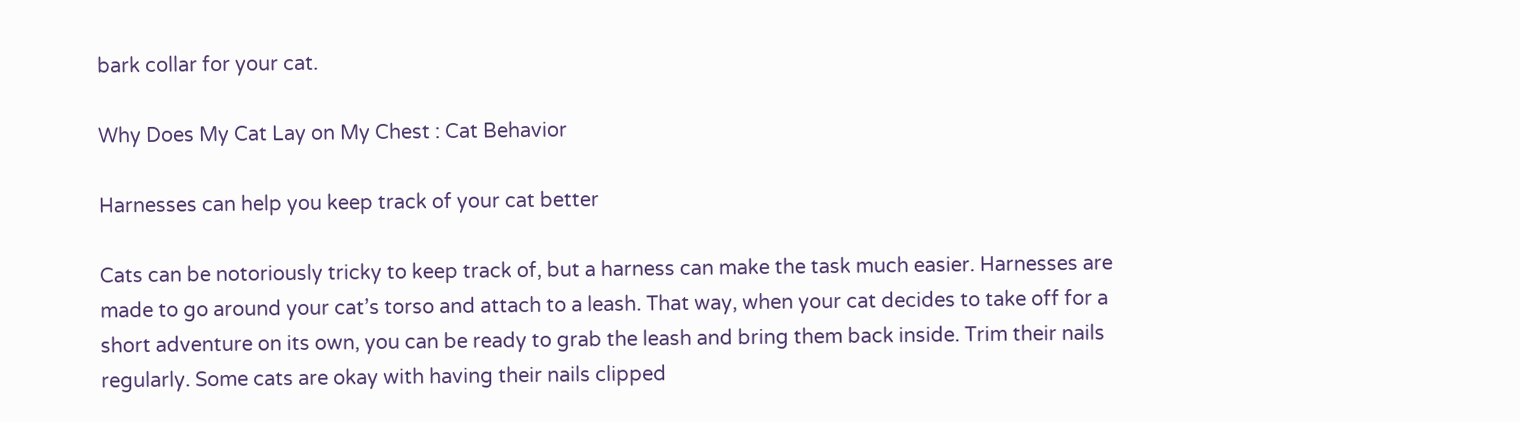bark collar for your cat.

Why Does My Cat Lay on My Chest : Cat Behavior

Harnesses can help you keep track of your cat better

Cats can be notoriously tricky to keep track of, but a harness can make the task much easier. Harnesses are made to go around your cat’s torso and attach to a leash. That way, when your cat decides to take off for a short adventure on its own, you can be ready to grab the leash and bring them back inside. Trim their nails regularly. Some cats are okay with having their nails clipped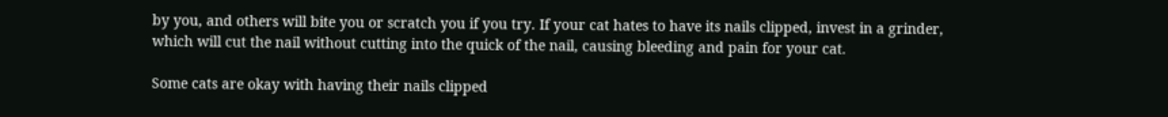by you, and others will bite you or scratch you if you try. If your cat hates to have its nails clipped, invest in a grinder, which will cut the nail without cutting into the quick of the nail, causing bleeding and pain for your cat.

Some cats are okay with having their nails clipped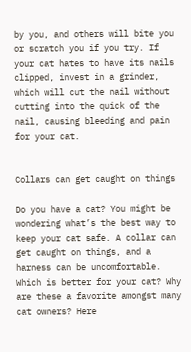by you, and others will bite you or scratch you if you try. If your cat hates to have its nails clipped, invest in a grinder, which will cut the nail without cutting into the quick of the nail, causing bleeding and pain for your cat.


Collars can get caught on things

Do you have a cat? You might be wondering what’s the best way to keep your cat safe. A collar can get caught on things, and a harness can be uncomfortable. Which is better for your cat? Why are these a favorite amongst many cat owners? Here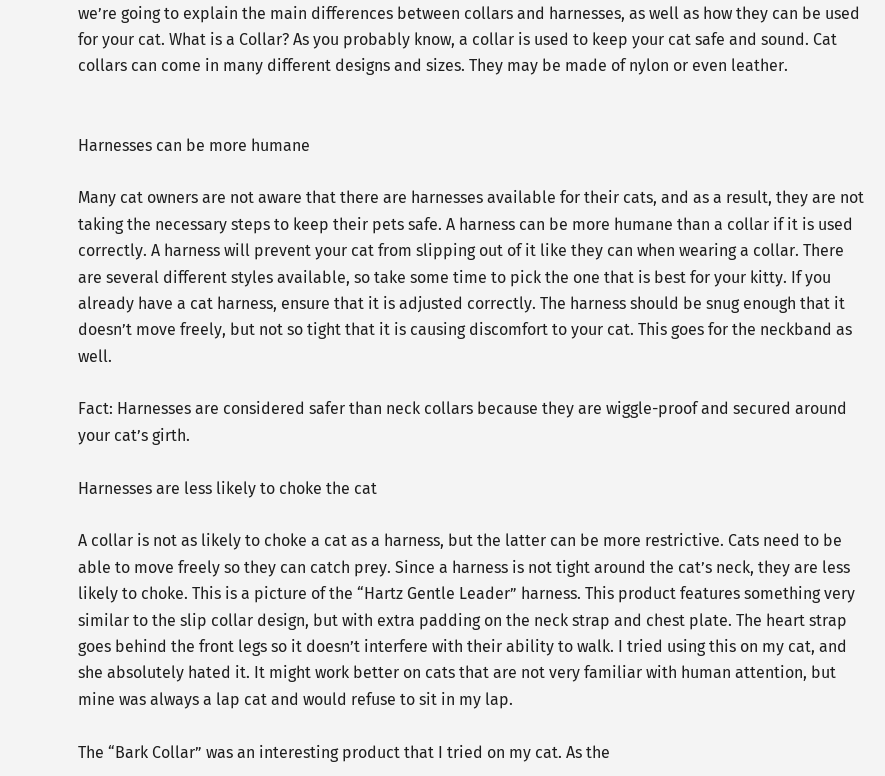we’re going to explain the main differences between collars and harnesses, as well as how they can be used for your cat. What is a Collar? As you probably know, a collar is used to keep your cat safe and sound. Cat collars can come in many different designs and sizes. They may be made of nylon or even leather.


Harnesses can be more humane

Many cat owners are not aware that there are harnesses available for their cats, and as a result, they are not taking the necessary steps to keep their pets safe. A harness can be more humane than a collar if it is used correctly. A harness will prevent your cat from slipping out of it like they can when wearing a collar. There are several different styles available, so take some time to pick the one that is best for your kitty. If you already have a cat harness, ensure that it is adjusted correctly. The harness should be snug enough that it doesn’t move freely, but not so tight that it is causing discomfort to your cat. This goes for the neckband as well.

Fact: Harnesses are considered safer than neck collars because they are wiggle-proof and secured around your cat’s girth.

Harnesses are less likely to choke the cat

A collar is not as likely to choke a cat as a harness, but the latter can be more restrictive. Cats need to be able to move freely so they can catch prey. Since a harness is not tight around the cat’s neck, they are less likely to choke. This is a picture of the “Hartz Gentle Leader” harness. This product features something very similar to the slip collar design, but with extra padding on the neck strap and chest plate. The heart strap goes behind the front legs so it doesn’t interfere with their ability to walk. I tried using this on my cat, and she absolutely hated it. It might work better on cats that are not very familiar with human attention, but mine was always a lap cat and would refuse to sit in my lap.

The “Bark Collar” was an interesting product that I tried on my cat. As the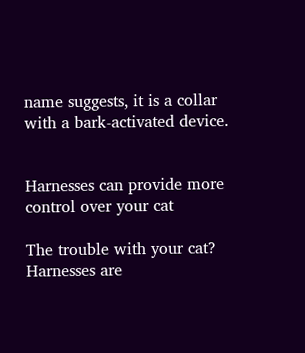name suggests, it is a collar with a bark-activated device.


Harnesses can provide more control over your cat

The trouble with your cat? Harnesses are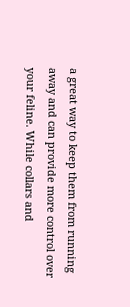a great way to keep them from running away and can provide more control over your feline. While collars and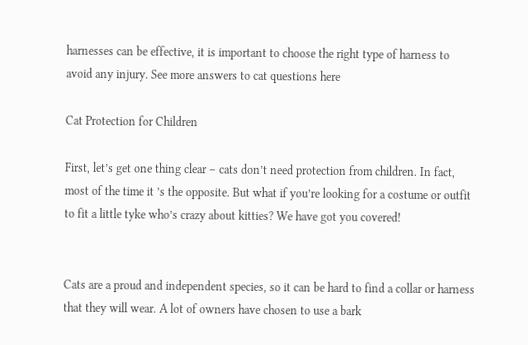harnesses can be effective, it is important to choose the right type of harness to avoid any injury. See more answers to cat questions here

Cat Protection for Children

First, let’s get one thing clear – cats don’t need protection from children. In fact, most of the time it ’s the opposite. But what if you’re looking for a costume or outfit to fit a little tyke who’s crazy about kitties? We have got you covered!


Cats are a proud and independent species, so it can be hard to find a collar or harness that they will wear. A lot of owners have chosen to use a bark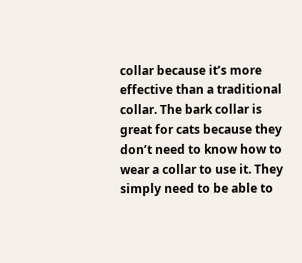collar because it’s more effective than a traditional collar. The bark collar is great for cats because they don’t need to know how to wear a collar to use it. They simply need to be able to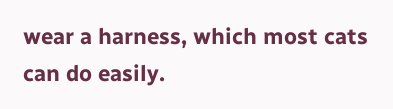wear a harness, which most cats can do easily.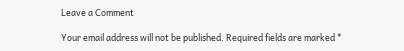Leave a Comment

Your email address will not be published. Required fields are marked *